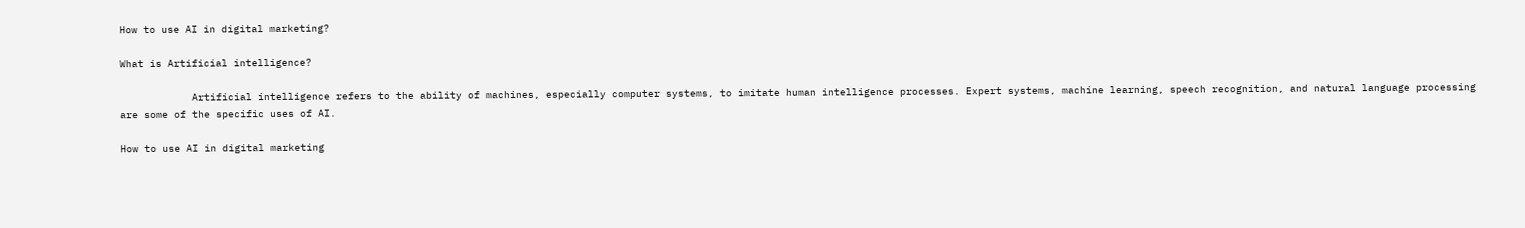How to use AI in digital marketing?

What is Artificial intelligence?

            Artificial intelligence refers to the ability of machines, especially computer systems, to imitate human intelligence processes. Expert systems, machine learning, speech recognition, and natural language processing are some of the specific uses of AI.

How to use AI in digital marketing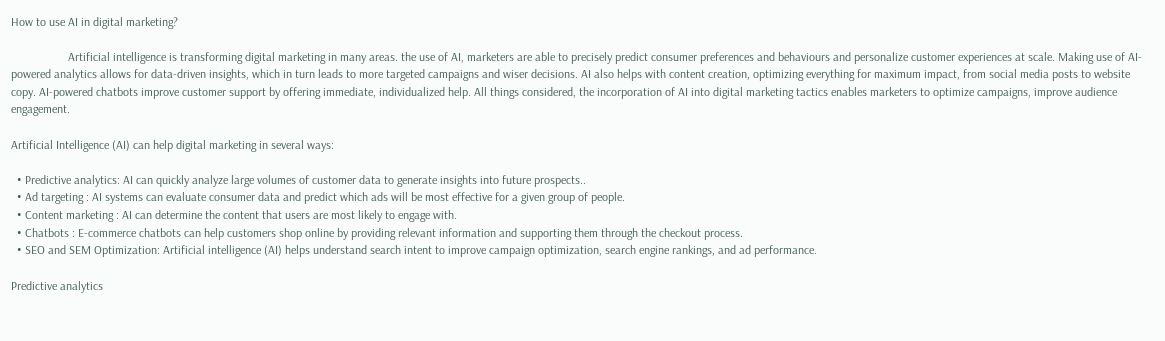How to use AI in digital marketing?

                   Artificial intelligence is transforming digital marketing in many areas. the use of AI, marketers are able to precisely predict consumer preferences and behaviours and personalize customer experiences at scale. Making use of AI-powered analytics allows for data-driven insights, which in turn leads to more targeted campaigns and wiser decisions. AI also helps with content creation, optimizing everything for maximum impact, from social media posts to website copy. AI-powered chatbots improve customer support by offering immediate, individualized help. All things considered, the incorporation of AI into digital marketing tactics enables marketers to optimize campaigns, improve audience engagement.

Artificial Intelligence (AI) can help digital marketing in several ways:

  • Predictive analytics: AI can quickly analyze large volumes of customer data to generate insights into future prospects..
  • Ad targeting : AI systems can evaluate consumer data and predict which ads will be most effective for a given group of people.
  • Content marketing : AI can determine the content that users are most likely to engage with.
  • Chatbots : E-commerce chatbots can help customers shop online by providing relevant information and supporting them through the checkout process.
  • SEO and SEM Optimization: Artificial intelligence (AI) helps understand search intent to improve campaign optimization, search engine rankings, and ad performance.

Predictive analytics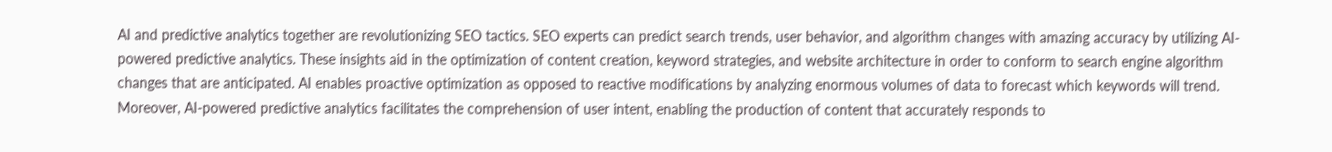AI and predictive analytics together are revolutionizing SEO tactics. SEO experts can predict search trends, user behavior, and algorithm changes with amazing accuracy by utilizing AI-powered predictive analytics. These insights aid in the optimization of content creation, keyword strategies, and website architecture in order to conform to search engine algorithm changes that are anticipated. AI enables proactive optimization as opposed to reactive modifications by analyzing enormous volumes of data to forecast which keywords will trend. Moreover, AI-powered predictive analytics facilitates the comprehension of user intent, enabling the production of content that accurately responds to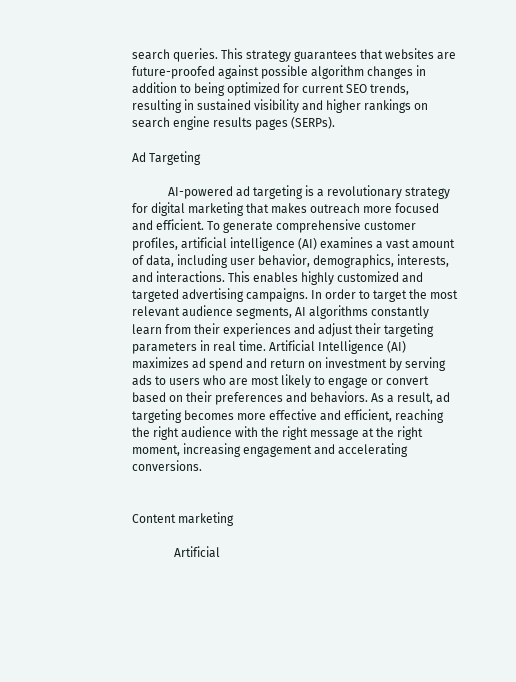search queries. This strategy guarantees that websites are future-proofed against possible algorithm changes in addition to being optimized for current SEO trends, resulting in sustained visibility and higher rankings on search engine results pages (SERPs).

Ad Targeting

            AI-powered ad targeting is a revolutionary strategy for digital marketing that makes outreach more focused and efficient. To generate comprehensive customer profiles, artificial intelligence (AI) examines a vast amount of data, including user behavior, demographics, interests, and interactions. This enables highly customized and targeted advertising campaigns. In order to target the most relevant audience segments, AI algorithms constantly learn from their experiences and adjust their targeting parameters in real time. Artificial Intelligence (AI) maximizes ad spend and return on investment by serving ads to users who are most likely to engage or convert based on their preferences and behaviors. As a result, ad targeting becomes more effective and efficient, reaching the right audience with the right message at the right moment, increasing engagement and accelerating conversions.


Content marketing

              Artificial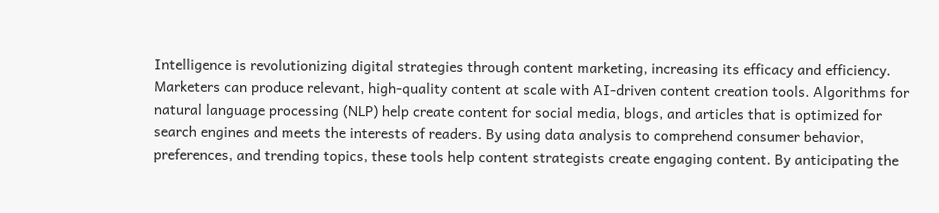Intelligence is revolutionizing digital strategies through content marketing, increasing its efficacy and efficiency. Marketers can produce relevant, high-quality content at scale with AI-driven content creation tools. Algorithms for natural language processing (NLP) help create content for social media, blogs, and articles that is optimized for search engines and meets the interests of readers. By using data analysis to comprehend consumer behavior, preferences, and trending topics, these tools help content strategists create engaging content. By anticipating the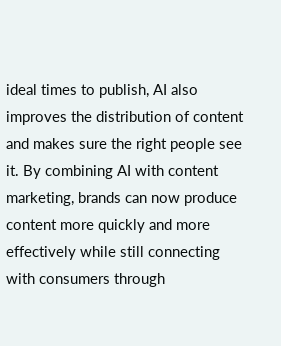ideal times to publish, AI also improves the distribution of content and makes sure the right people see it. By combining AI with content marketing, brands can now produce content more quickly and more effectively while still connecting with consumers through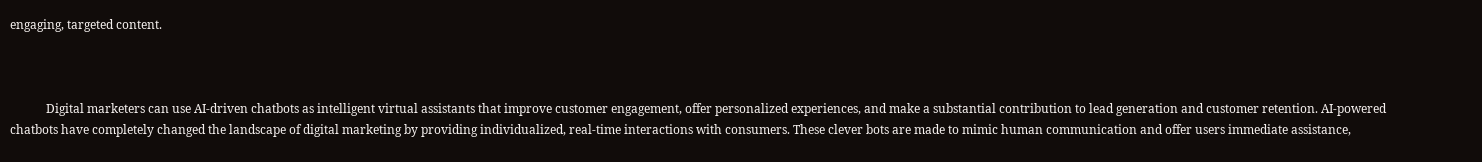engaging, targeted content.



            Digital marketers can use AI-driven chatbots as intelligent virtual assistants that improve customer engagement, offer personalized experiences, and make a substantial contribution to lead generation and customer retention. AI-powered chatbots have completely changed the landscape of digital marketing by providing individualized, real-time interactions with consumers. These clever bots are made to mimic human communication and offer users immediate assistance,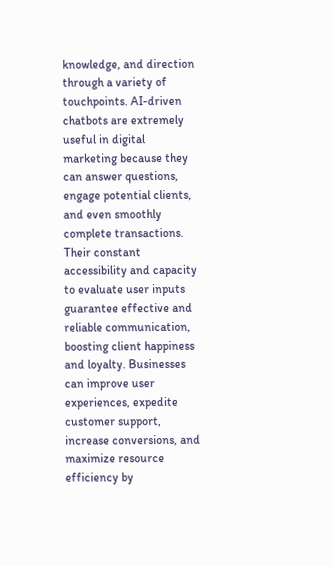knowledge, and direction through a variety of touchpoints. AI-driven chatbots are extremely useful in digital marketing because they can answer questions, engage potential clients, and even smoothly complete transactions. Their constant accessibility and capacity to evaluate user inputs guarantee effective and reliable communication, boosting client happiness and loyalty. Businesses can improve user experiences, expedite customer support, increase conversions, and maximize resource efficiency by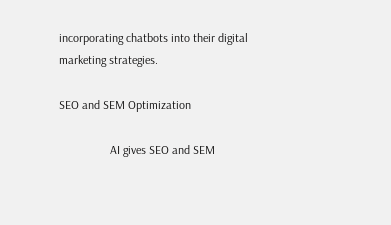incorporating chatbots into their digital marketing strategies.

SEO and SEM Optimization

                 AI gives SEO and SEM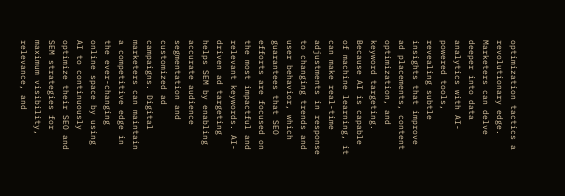optimization tactics a revolutionary edge. Marketers can delve deeper into data analytics with AI-powered tools, revealing subtle insights that improve ad placements, content optimization, and keyword targeting. Because AI is capable of machine learning, it can make real-time adjustments in response to changing trends and user behavior, which guarantees that SEO efforts are focused on the most impactful and relevant keywords. AI-driven ad targeting helps SEM by enabling accurate audience segmentation and customized ad campaigns. Digital marketers can maintain a competitive edge in the ever-changing online space by using AI to continuously optimize their SEO and SEM strategies for maximum visibility, relevance, and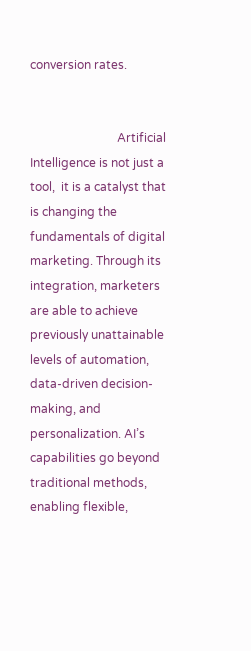conversion rates.


                             Artificial Intelligence is not just a tool,  it is a catalyst that is changing the fundamentals of digital marketing. Through its integration, marketers are able to achieve previously unattainable levels of automation, data-driven decision-making, and personalization. AI’s capabilities go beyond traditional methods, enabling flexible,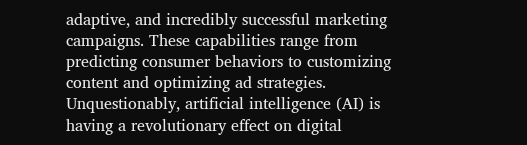adaptive, and incredibly successful marketing campaigns. These capabilities range from predicting consumer behaviors to customizing content and optimizing ad strategies. Unquestionably, artificial intelligence (AI) is having a revolutionary effect on digital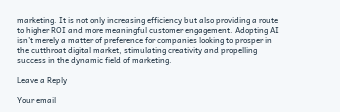marketing. It is not only increasing efficiency but also providing a route to higher ROI and more meaningful customer engagement. Adopting AI isn’t merely a matter of preference for companies looking to prosper in the cutthroat digital market, stimulating creativity and propelling success in the dynamic field of marketing.

Leave a Reply

Your email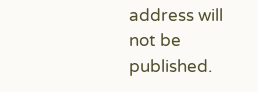address will not be published.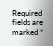Required fields are marked *